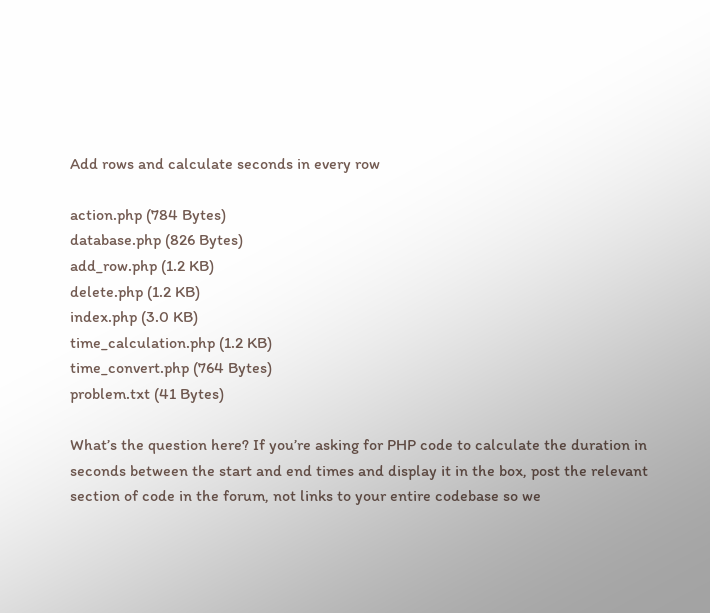Add rows and calculate seconds in every row

action.php (784 Bytes)
database.php (826 Bytes)
add_row.php (1.2 KB)
delete.php (1.2 KB)
index.php (3.0 KB)
time_calculation.php (1.2 KB)
time_convert.php (764 Bytes)
problem.txt (41 Bytes)

What’s the question here? If you’re asking for PHP code to calculate the duration in seconds between the start and end times and display it in the box, post the relevant section of code in the forum, not links to your entire codebase so we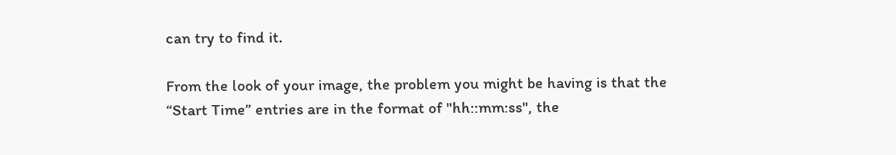can try to find it.

From the look of your image, the problem you might be having is that the “Start Time” entries are in the format of "hh::mm:ss", the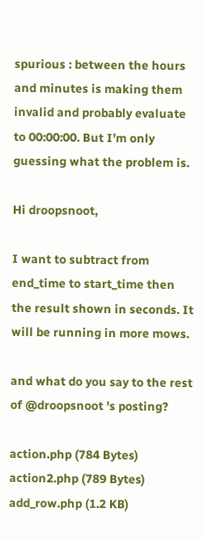spurious : between the hours and minutes is making them invalid and probably evaluate to 00:00:00. But I’m only guessing what the problem is.

Hi droopsnoot,

I want to subtract from end_time to start_time then the result shown in seconds. It will be running in more mows.

and what do you say to the rest of @droopsnoot 's posting?

action.php (784 Bytes)
action2.php (789 Bytes)
add_row.php (1.2 KB)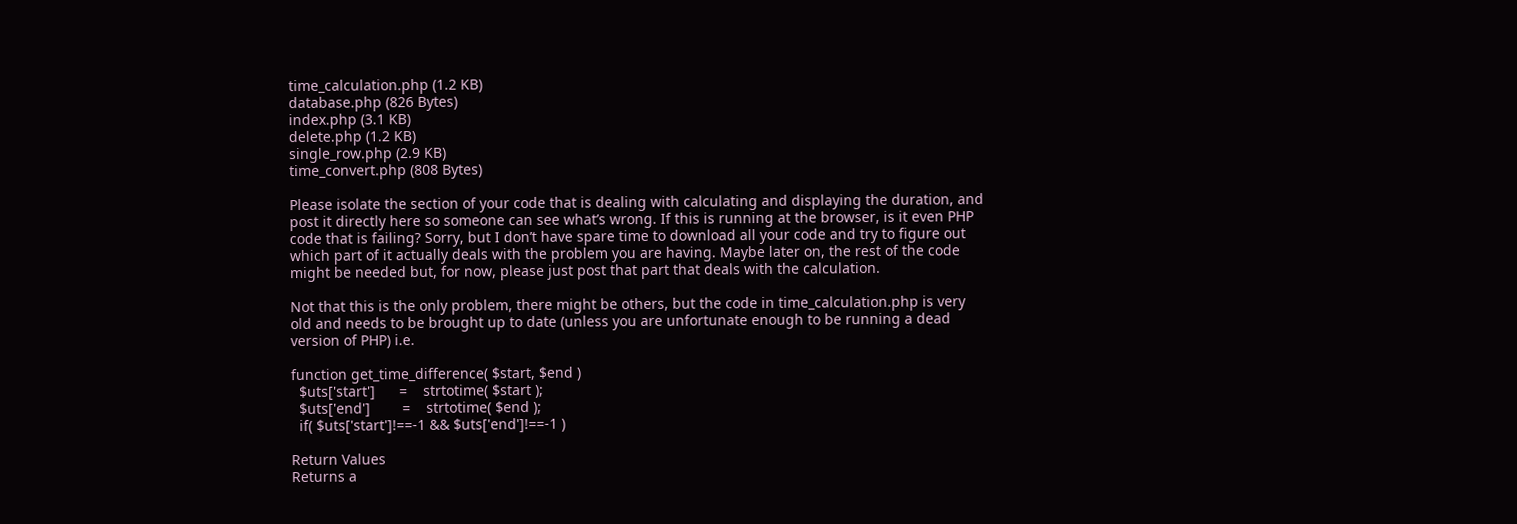time_calculation.php (1.2 KB)
database.php (826 Bytes)
index.php (3.1 KB)
delete.php (1.2 KB)
single_row.php (2.9 KB)
time_convert.php (808 Bytes)

Please isolate the section of your code that is dealing with calculating and displaying the duration, and post it directly here so someone can see what’s wrong. If this is running at the browser, is it even PHP code that is failing? Sorry, but I don’t have spare time to download all your code and try to figure out which part of it actually deals with the problem you are having. Maybe later on, the rest of the code might be needed but, for now, please just post that part that deals with the calculation.

Not that this is the only problem, there might be others, but the code in time_calculation.php is very old and needs to be brought up to date (unless you are unfortunate enough to be running a dead version of PHP) i.e.

function get_time_difference( $start, $end )
  $uts['start']      =    strtotime( $start );
  $uts['end']        =    strtotime( $end );
  if( $uts['start']!==-1 && $uts['end']!==-1 )

Return Values
Returns a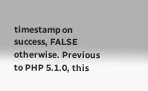timestamp on success, FALSE otherwise. Previous to PHP 5.1.0, this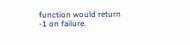function would return -1 on failure.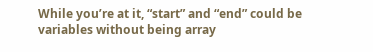While you’re at it, “start” and “end” could be variables without being array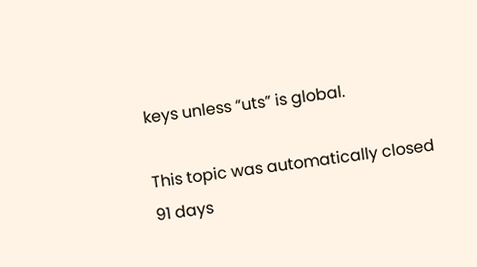keys unless “uts” is global.

This topic was automatically closed 91 days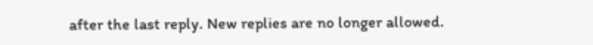after the last reply. New replies are no longer allowed.